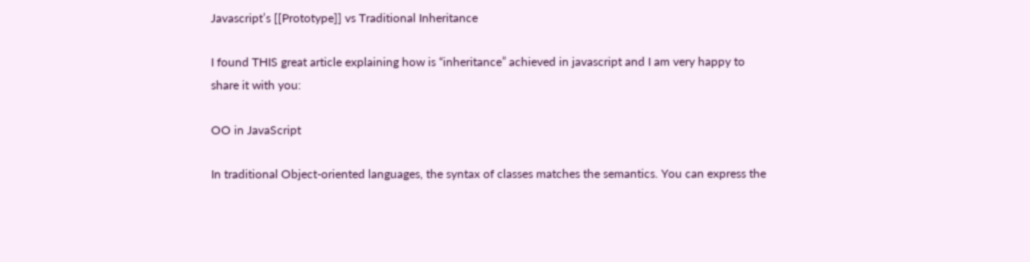Javascript’s [[Prototype]] vs Traditional Inheritance

I found THIS great article explaining how is “inheritance” achieved in javascript and I am very happy to share it with you:

OO in JavaScript

In traditional Object-oriented languages, the syntax of classes matches the semantics. You can express the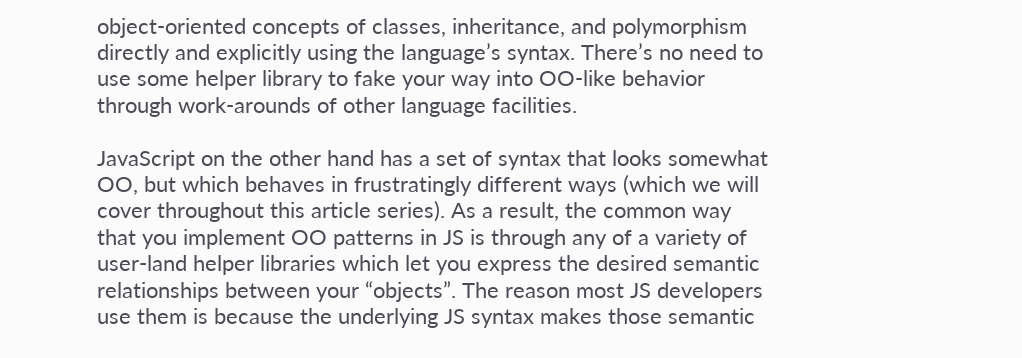object-oriented concepts of classes, inheritance, and polymorphism directly and explicitly using the language’s syntax. There’s no need to use some helper library to fake your way into OO-like behavior through work-arounds of other language facilities.

JavaScript on the other hand has a set of syntax that looks somewhat OO, but which behaves in frustratingly different ways (which we will cover throughout this article series). As a result, the common way that you implement OO patterns in JS is through any of a variety of user-land helper libraries which let you express the desired semantic relationships between your “objects”. The reason most JS developers use them is because the underlying JS syntax makes those semantic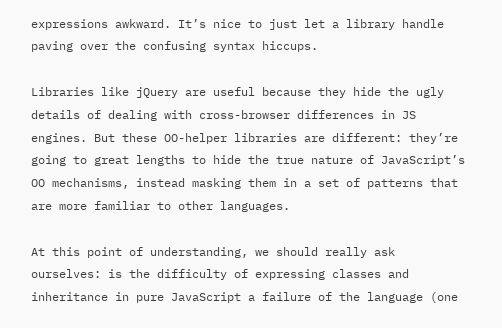expressions awkward. It’s nice to just let a library handle paving over the confusing syntax hiccups.

Libraries like jQuery are useful because they hide the ugly details of dealing with cross-browser differences in JS engines. But these OO-helper libraries are different: they’re going to great lengths to hide the true nature of JavaScript’s OO mechanisms, instead masking them in a set of patterns that are more familiar to other languages.

At this point of understanding, we should really ask ourselves: is the difficulty of expressing classes and inheritance in pure JavaScript a failure of the language (one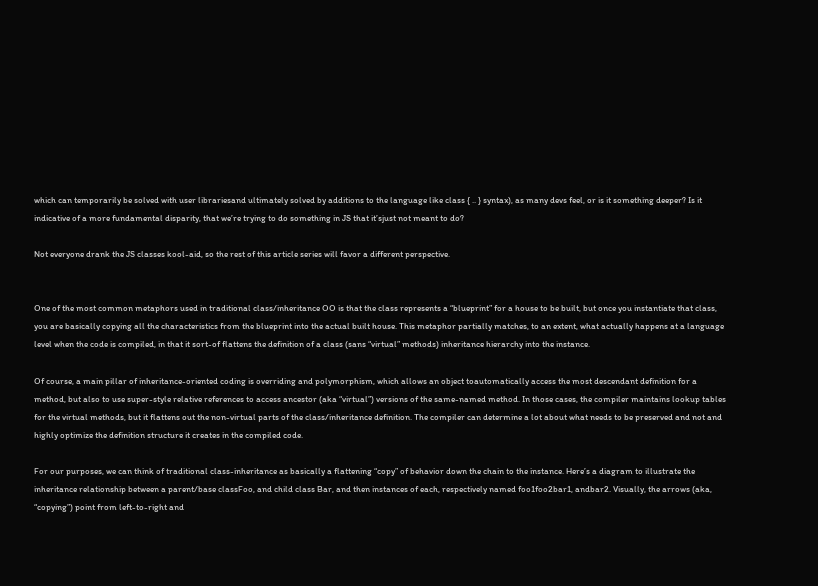which can temporarily be solved with user librariesand ultimately solved by additions to the language like class { .. } syntax), as many devs feel, or is it something deeper? Is it indicative of a more fundamental disparity, that we’re trying to do something in JS that it’sjust not meant to do?

Not everyone drank the JS classes kool-aid, so the rest of this article series will favor a different perspective.


One of the most common metaphors used in traditional class/inheritance OO is that the class represents a “blueprint” for a house to be built, but once you instantiate that class, you are basically copying all the characteristics from the blueprint into the actual built house. This metaphor partially matches, to an extent, what actually happens at a language level when the code is compiled, in that it sort-of flattens the definition of a class (sans “virtual” methods) inheritance hierarchy into the instance.

Of course, a main pillar of inheritance-oriented coding is overriding and polymorphism, which allows an object toautomatically access the most descendant definition for a method, but also to use super-style relative references to access ancestor (aka “virtual”) versions of the same-named method. In those cases, the compiler maintains lookup tables for the virtual methods, but it flattens out the non-virtual parts of the class/inheritance definition. The compiler can determine a lot about what needs to be preserved and not and highly optimize the definition structure it creates in the compiled code.

For our purposes, we can think of traditional class-inheritance as basically a flattening “copy” of behavior down the chain to the instance. Here’s a diagram to illustrate the inheritance relationship between a parent/base classFoo, and child class Bar, and then instances of each, respectively named foo1foo2bar1, andbar2. Visually, the arrows (aka, “copying”) point from left-to-right and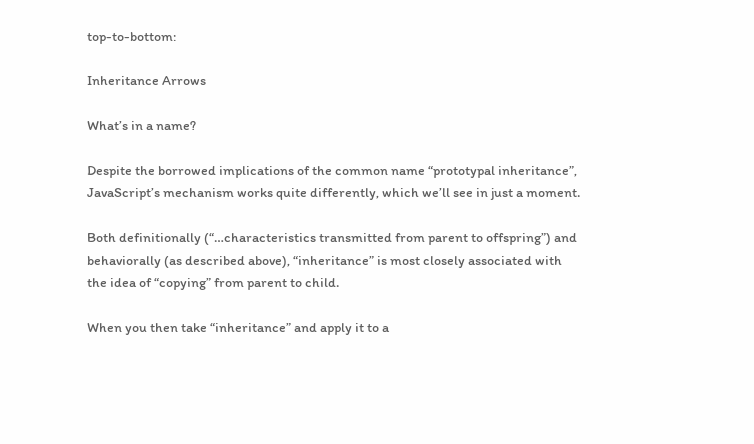top-to-bottom:

Inheritance Arrows

What’s in a name?

Despite the borrowed implications of the common name “prototypal inheritance”, JavaScript’s mechanism works quite differently, which we’ll see in just a moment.

Both definitionally (“…characteristics transmitted from parent to offspring”) and behaviorally (as described above), “inheritance” is most closely associated with the idea of “copying” from parent to child.

When you then take “inheritance” and apply it to a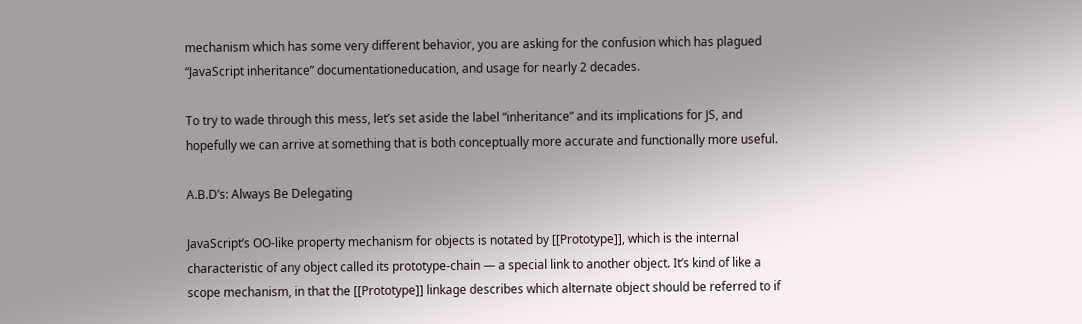mechanism which has some very different behavior, you are asking for the confusion which has plagued “JavaScript inheritance” documentationeducation, and usage for nearly 2 decades.

To try to wade through this mess, let’s set aside the label “inheritance” and its implications for JS, and hopefully we can arrive at something that is both conceptually more accurate and functionally more useful.

A.B.D’s: Always Be Delegating

JavaScript’s OO-like property mechanism for objects is notated by [[Prototype]], which is the internal characteristic of any object called its prototype-chain — a special link to another object. It’s kind of like a scope mechanism, in that the [[Prototype]] linkage describes which alternate object should be referred to if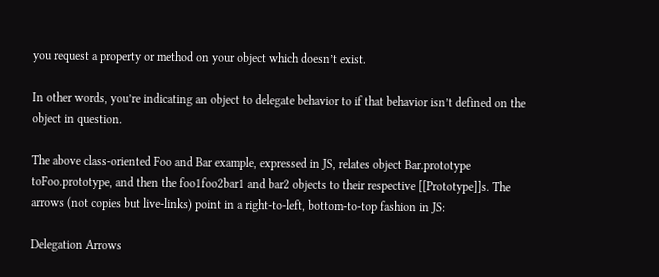you request a property or method on your object which doesn’t exist.

In other words, you’re indicating an object to delegate behavior to if that behavior isn’t defined on the object in question.

The above class-oriented Foo and Bar example, expressed in JS, relates object Bar.prototype toFoo.prototype, and then the foo1foo2bar1 and bar2 objects to their respective [[Prototype]]s. The arrows (not copies but live-links) point in a right-to-left, bottom-to-top fashion in JS:

Delegation Arrows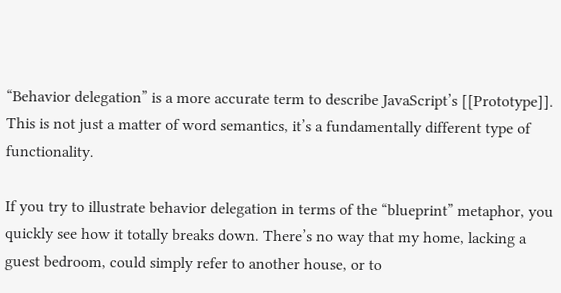“Behavior delegation” is a more accurate term to describe JavaScript’s [[Prototype]]. This is not just a matter of word semantics, it’s a fundamentally different type of functionality.

If you try to illustrate behavior delegation in terms of the “blueprint” metaphor, you quickly see how it totally breaks down. There’s no way that my home, lacking a guest bedroom, could simply refer to another house, or to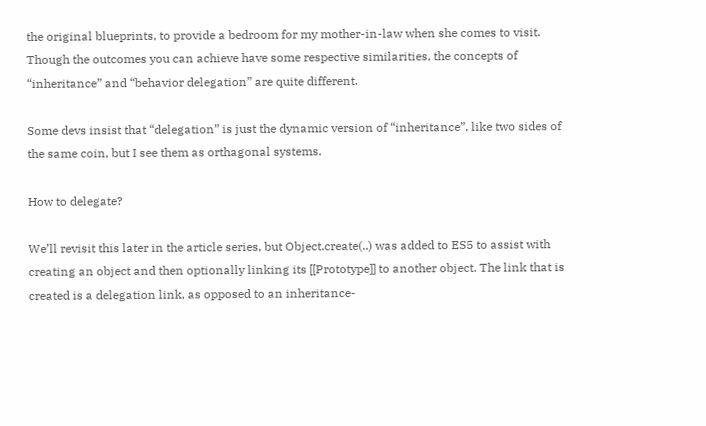the original blueprints, to provide a bedroom for my mother-in-law when she comes to visit. Though the outcomes you can achieve have some respective similarities, the concepts of “inheritance” and “behavior delegation” are quite different.

Some devs insist that “delegation” is just the dynamic version of “inheritance”, like two sides of the same coin, but I see them as orthagonal systems.

How to delegate?

We’ll revisit this later in the article series, but Object.create(..) was added to ES5 to assist with creating an object and then optionally linking its [[Prototype]] to another object. The link that is created is a delegation link, as opposed to an inheritance-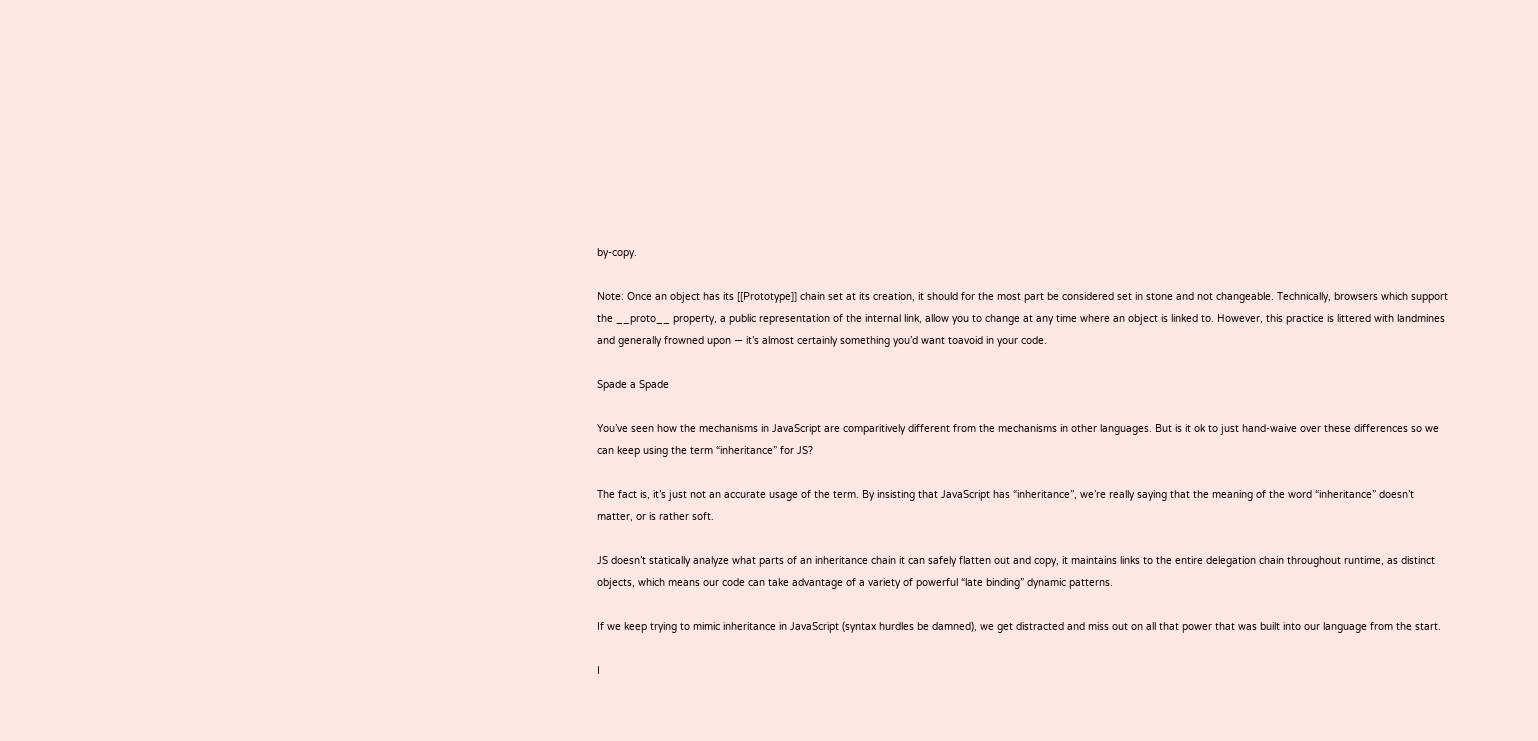by-copy.

Note: Once an object has its [[Prototype]] chain set at its creation, it should for the most part be considered set in stone and not changeable. Technically, browsers which support the __proto__ property, a public representation of the internal link, allow you to change at any time where an object is linked to. However, this practice is littered with landmines and generally frowned upon — it’s almost certainly something you’d want toavoid in your code.

Spade a Spade

You’ve seen how the mechanisms in JavaScript are comparitively different from the mechanisms in other languages. But is it ok to just hand-waive over these differences so we can keep using the term “inheritance” for JS?

The fact is, it’s just not an accurate usage of the term. By insisting that JavaScript has “inheritance”, we’re really saying that the meaning of the word “inheritance” doesn’t matter, or is rather soft.

JS doesn’t statically analyze what parts of an inheritance chain it can safely flatten out and copy, it maintains links to the entire delegation chain throughout runtime, as distinct objects, which means our code can take advantage of a variety of powerful “late binding” dynamic patterns.

If we keep trying to mimic inheritance in JavaScript (syntax hurdles be damned), we get distracted and miss out on all that power that was built into our language from the start.

I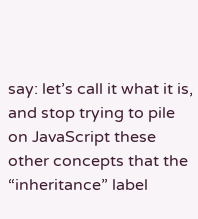say: let’s call it what it is, and stop trying to pile on JavaScript these other concepts that the “inheritance” label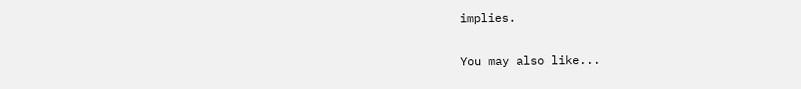implies.

You may also like...